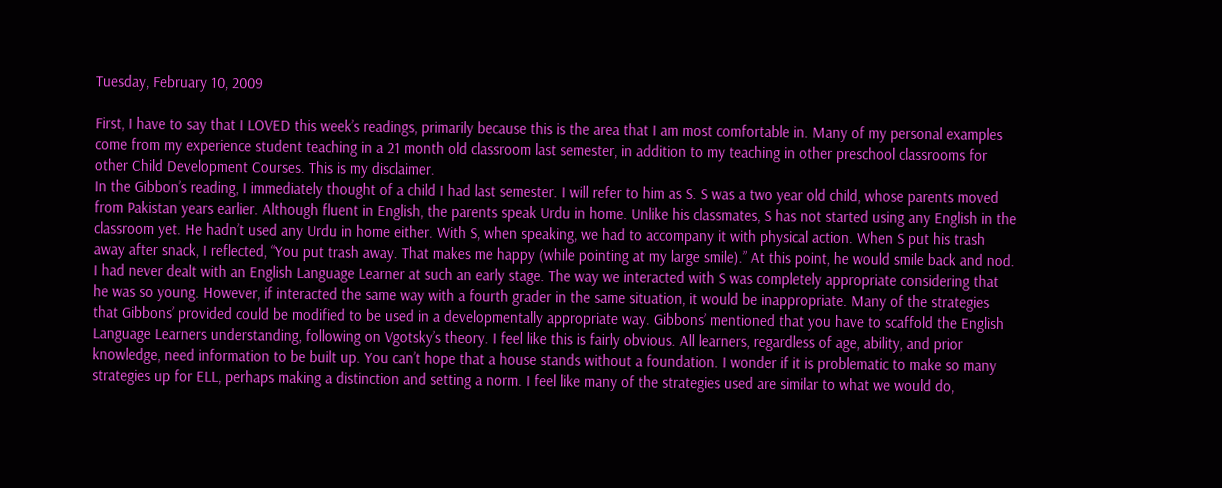Tuesday, February 10, 2009

First, I have to say that I LOVED this week’s readings, primarily because this is the area that I am most comfortable in. Many of my personal examples come from my experience student teaching in a 21 month old classroom last semester, in addition to my teaching in other preschool classrooms for other Child Development Courses. This is my disclaimer.
In the Gibbon’s reading, I immediately thought of a child I had last semester. I will refer to him as S. S was a two year old child, whose parents moved from Pakistan years earlier. Although fluent in English, the parents speak Urdu in home. Unlike his classmates, S has not started using any English in the classroom yet. He hadn’t used any Urdu in home either. With S, when speaking, we had to accompany it with physical action. When S put his trash away after snack, I reflected, “You put trash away. That makes me happy (while pointing at my large smile).” At this point, he would smile back and nod. I had never dealt with an English Language Learner at such an early stage. The way we interacted with S was completely appropriate considering that he was so young. However, if interacted the same way with a fourth grader in the same situation, it would be inappropriate. Many of the strategies that Gibbons’ provided could be modified to be used in a developmentally appropriate way. Gibbons’ mentioned that you have to scaffold the English Language Learners understanding, following on Vgotsky’s theory. I feel like this is fairly obvious. All learners, regardless of age, ability, and prior knowledge, need information to be built up. You can’t hope that a house stands without a foundation. I wonder if it is problematic to make so many strategies up for ELL, perhaps making a distinction and setting a norm. I feel like many of the strategies used are similar to what we would do,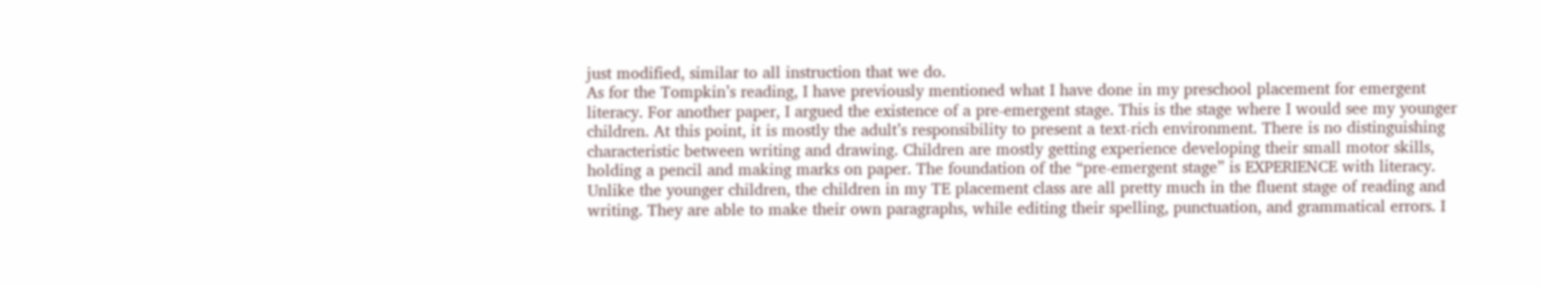just modified, similar to all instruction that we do.
As for the Tompkin’s reading, I have previously mentioned what I have done in my preschool placement for emergent literacy. For another paper, I argued the existence of a pre-emergent stage. This is the stage where I would see my younger children. At this point, it is mostly the adult’s responsibility to present a text-rich environment. There is no distinguishing characteristic between writing and drawing. Children are mostly getting experience developing their small motor skills, holding a pencil and making marks on paper. The foundation of the “pre-emergent stage” is EXPERIENCE with literacy. Unlike the younger children, the children in my TE placement class are all pretty much in the fluent stage of reading and writing. They are able to make their own paragraphs, while editing their spelling, punctuation, and grammatical errors. I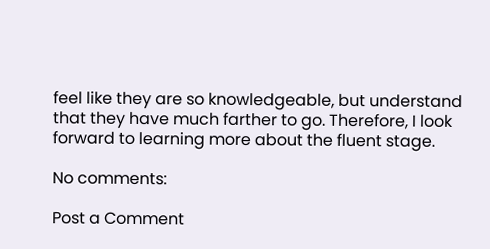feel like they are so knowledgeable, but understand that they have much farther to go. Therefore, I look forward to learning more about the fluent stage.

No comments:

Post a Comment